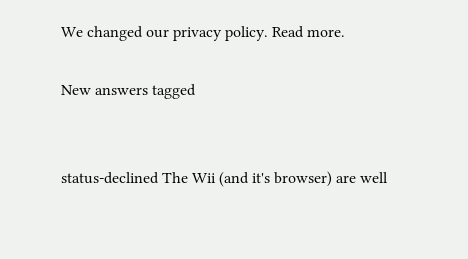We changed our privacy policy. Read more.

New answers tagged


status-declined The Wii (and it's browser) are well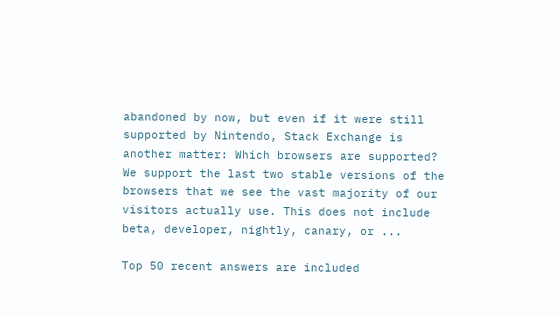abandoned by now, but even if it were still supported by Nintendo, Stack Exchange is another matter: Which browsers are supported? We support the last two stable versions of the browsers that we see the vast majority of our visitors actually use. This does not include beta, developer, nightly, canary, or ...

Top 50 recent answers are included